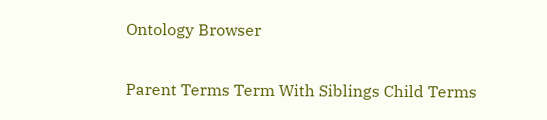Ontology Browser

Parent Terms Term With Siblings Child Terms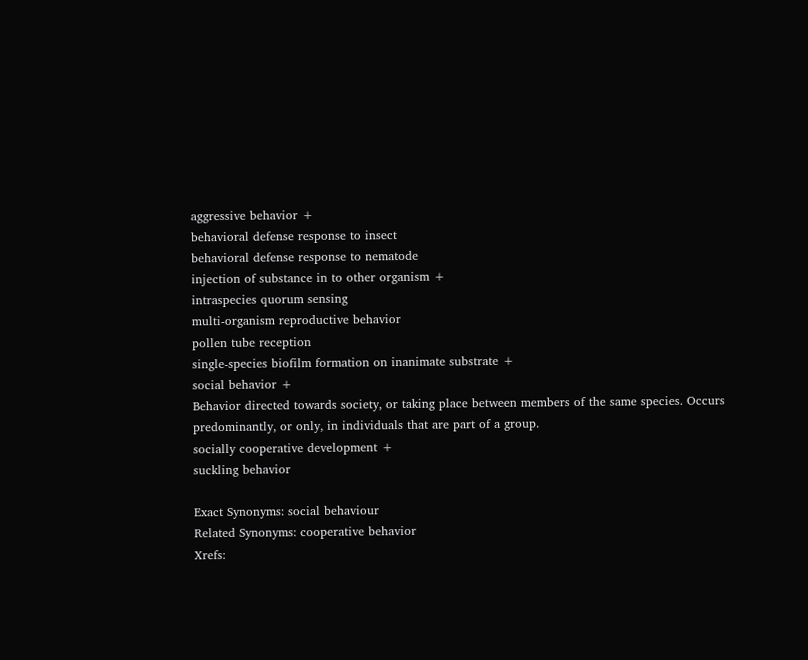aggressive behavior +
behavioral defense response to insect
behavioral defense response to nematode
injection of substance in to other organism +
intraspecies quorum sensing
multi-organism reproductive behavior
pollen tube reception
single-species biofilm formation on inanimate substrate +
social behavior +
Behavior directed towards society, or taking place between members of the same species. Occurs predominantly, or only, in individuals that are part of a group.
socially cooperative development +
suckling behavior

Exact Synonyms: social behaviour
Related Synonyms: cooperative behavior
Xrefs: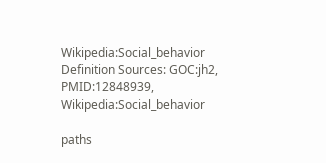Wikipedia:Social_behavior
Definition Sources: GOC:jh2, PMID:12848939, Wikipedia:Social_behavior

paths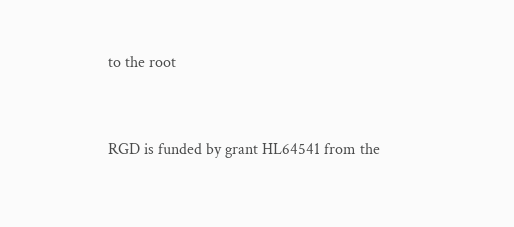to the root


RGD is funded by grant HL64541 from the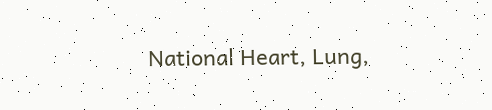National Heart, Lung,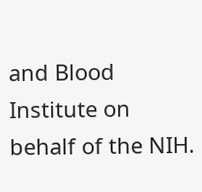and Blood Institute on behalf of the NIH.